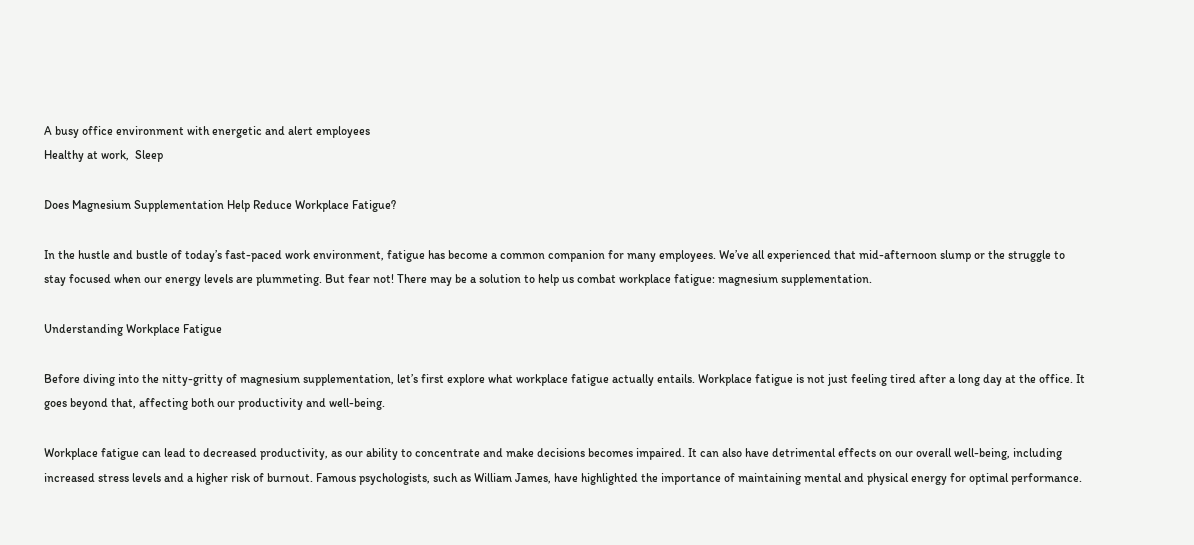A busy office environment with energetic and alert employees
Healthy at work,  Sleep

Does Magnesium Supplementation Help Reduce Workplace Fatigue?

In the hustle and bustle of today’s fast-paced work environment, fatigue has become a common companion for many employees. We’ve all experienced that mid-afternoon slump or the struggle to stay focused when our energy levels are plummeting. But fear not! There may be a solution to help us combat workplace fatigue: magnesium supplementation.

Understanding Workplace Fatigue

Before diving into the nitty-gritty of magnesium supplementation, let’s first explore what workplace fatigue actually entails. Workplace fatigue is not just feeling tired after a long day at the office. It goes beyond that, affecting both our productivity and well-being.

Workplace fatigue can lead to decreased productivity, as our ability to concentrate and make decisions becomes impaired. It can also have detrimental effects on our overall well-being, including increased stress levels and a higher risk of burnout. Famous psychologists, such as William James, have highlighted the importance of maintaining mental and physical energy for optimal performance.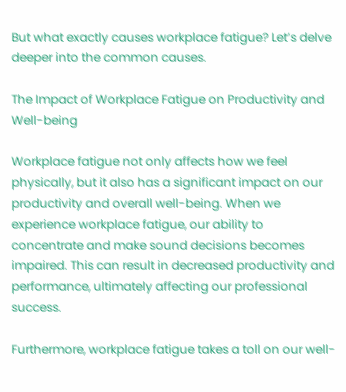But what exactly causes workplace fatigue? Let’s delve deeper into the common causes.

The Impact of Workplace Fatigue on Productivity and Well-being

Workplace fatigue not only affects how we feel physically, but it also has a significant impact on our productivity and overall well-being. When we experience workplace fatigue, our ability to concentrate and make sound decisions becomes impaired. This can result in decreased productivity and performance, ultimately affecting our professional success.

Furthermore, workplace fatigue takes a toll on our well-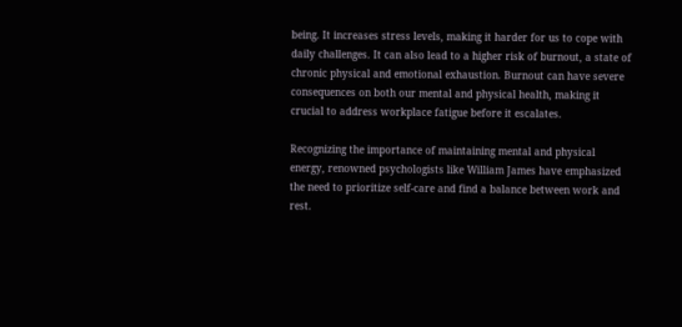being. It increases stress levels, making it harder for us to cope with daily challenges. It can also lead to a higher risk of burnout, a state of chronic physical and emotional exhaustion. Burnout can have severe consequences on both our mental and physical health, making it crucial to address workplace fatigue before it escalates.

Recognizing the importance of maintaining mental and physical energy, renowned psychologists like William James have emphasized the need to prioritize self-care and find a balance between work and rest.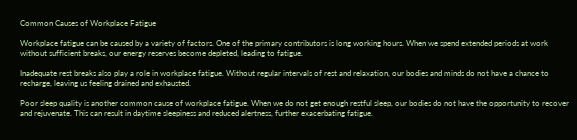Common Causes of Workplace Fatigue

Workplace fatigue can be caused by a variety of factors. One of the primary contributors is long working hours. When we spend extended periods at work without sufficient breaks, our energy reserves become depleted, leading to fatigue.

Inadequate rest breaks also play a role in workplace fatigue. Without regular intervals of rest and relaxation, our bodies and minds do not have a chance to recharge, leaving us feeling drained and exhausted.

Poor sleep quality is another common cause of workplace fatigue. When we do not get enough restful sleep, our bodies do not have the opportunity to recover and rejuvenate. This can result in daytime sleepiness and reduced alertness, further exacerbating fatigue.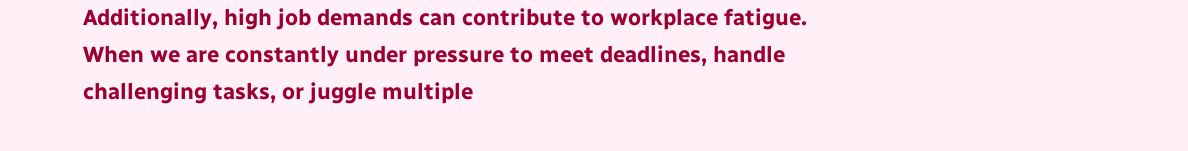Additionally, high job demands can contribute to workplace fatigue. When we are constantly under pressure to meet deadlines, handle challenging tasks, or juggle multiple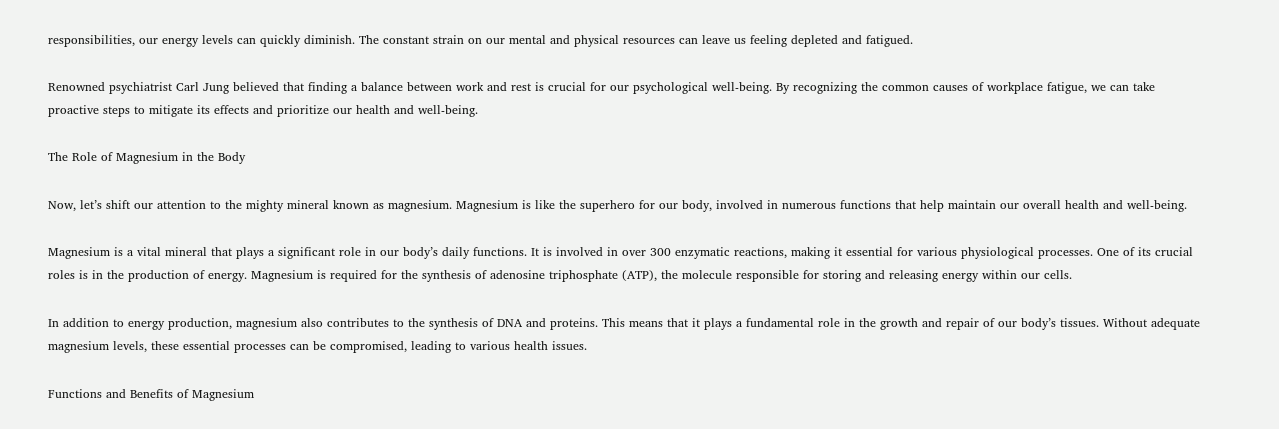responsibilities, our energy levels can quickly diminish. The constant strain on our mental and physical resources can leave us feeling depleted and fatigued.

Renowned psychiatrist Carl Jung believed that finding a balance between work and rest is crucial for our psychological well-being. By recognizing the common causes of workplace fatigue, we can take proactive steps to mitigate its effects and prioritize our health and well-being.

The Role of Magnesium in the Body

Now, let’s shift our attention to the mighty mineral known as magnesium. Magnesium is like the superhero for our body, involved in numerous functions that help maintain our overall health and well-being.

Magnesium is a vital mineral that plays a significant role in our body’s daily functions. It is involved in over 300 enzymatic reactions, making it essential for various physiological processes. One of its crucial roles is in the production of energy. Magnesium is required for the synthesis of adenosine triphosphate (ATP), the molecule responsible for storing and releasing energy within our cells.

In addition to energy production, magnesium also contributes to the synthesis of DNA and proteins. This means that it plays a fundamental role in the growth and repair of our body’s tissues. Without adequate magnesium levels, these essential processes can be compromised, leading to various health issues.

Functions and Benefits of Magnesium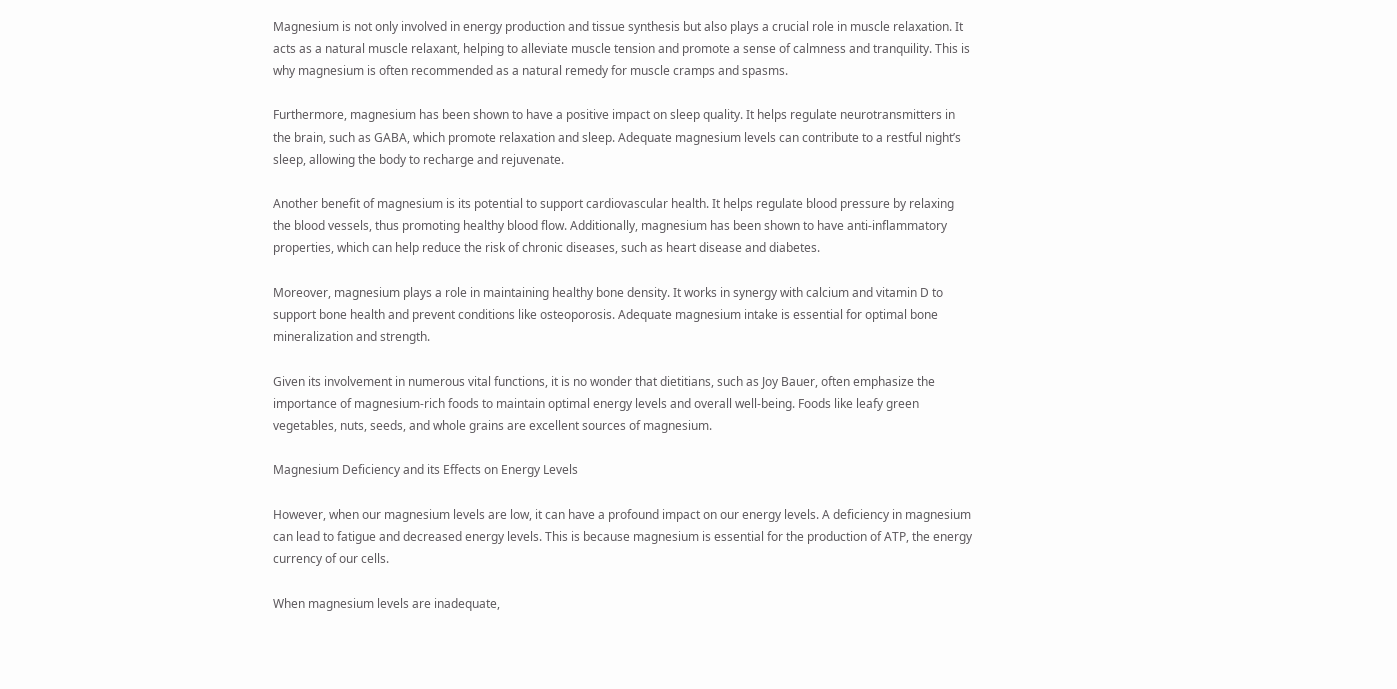Magnesium is not only involved in energy production and tissue synthesis but also plays a crucial role in muscle relaxation. It acts as a natural muscle relaxant, helping to alleviate muscle tension and promote a sense of calmness and tranquility. This is why magnesium is often recommended as a natural remedy for muscle cramps and spasms.

Furthermore, magnesium has been shown to have a positive impact on sleep quality. It helps regulate neurotransmitters in the brain, such as GABA, which promote relaxation and sleep. Adequate magnesium levels can contribute to a restful night’s sleep, allowing the body to recharge and rejuvenate.

Another benefit of magnesium is its potential to support cardiovascular health. It helps regulate blood pressure by relaxing the blood vessels, thus promoting healthy blood flow. Additionally, magnesium has been shown to have anti-inflammatory properties, which can help reduce the risk of chronic diseases, such as heart disease and diabetes.

Moreover, magnesium plays a role in maintaining healthy bone density. It works in synergy with calcium and vitamin D to support bone health and prevent conditions like osteoporosis. Adequate magnesium intake is essential for optimal bone mineralization and strength.

Given its involvement in numerous vital functions, it is no wonder that dietitians, such as Joy Bauer, often emphasize the importance of magnesium-rich foods to maintain optimal energy levels and overall well-being. Foods like leafy green vegetables, nuts, seeds, and whole grains are excellent sources of magnesium.

Magnesium Deficiency and its Effects on Energy Levels

However, when our magnesium levels are low, it can have a profound impact on our energy levels. A deficiency in magnesium can lead to fatigue and decreased energy levels. This is because magnesium is essential for the production of ATP, the energy currency of our cells.

When magnesium levels are inadequate,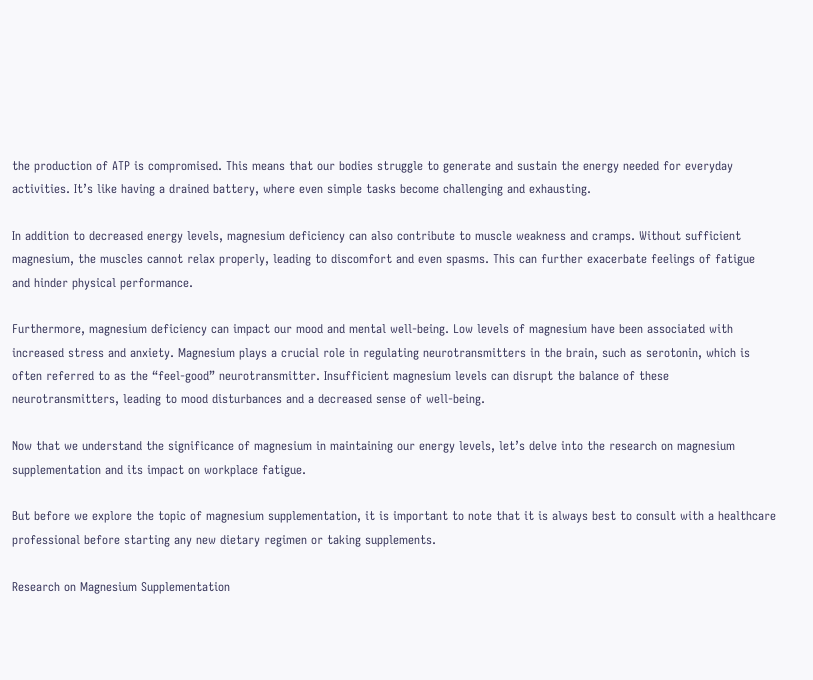the production of ATP is compromised. This means that our bodies struggle to generate and sustain the energy needed for everyday activities. It’s like having a drained battery, where even simple tasks become challenging and exhausting.

In addition to decreased energy levels, magnesium deficiency can also contribute to muscle weakness and cramps. Without sufficient magnesium, the muscles cannot relax properly, leading to discomfort and even spasms. This can further exacerbate feelings of fatigue and hinder physical performance.

Furthermore, magnesium deficiency can impact our mood and mental well-being. Low levels of magnesium have been associated with increased stress and anxiety. Magnesium plays a crucial role in regulating neurotransmitters in the brain, such as serotonin, which is often referred to as the “feel-good” neurotransmitter. Insufficient magnesium levels can disrupt the balance of these neurotransmitters, leading to mood disturbances and a decreased sense of well-being.

Now that we understand the significance of magnesium in maintaining our energy levels, let’s delve into the research on magnesium supplementation and its impact on workplace fatigue.

But before we explore the topic of magnesium supplementation, it is important to note that it is always best to consult with a healthcare professional before starting any new dietary regimen or taking supplements.

Research on Magnesium Supplementation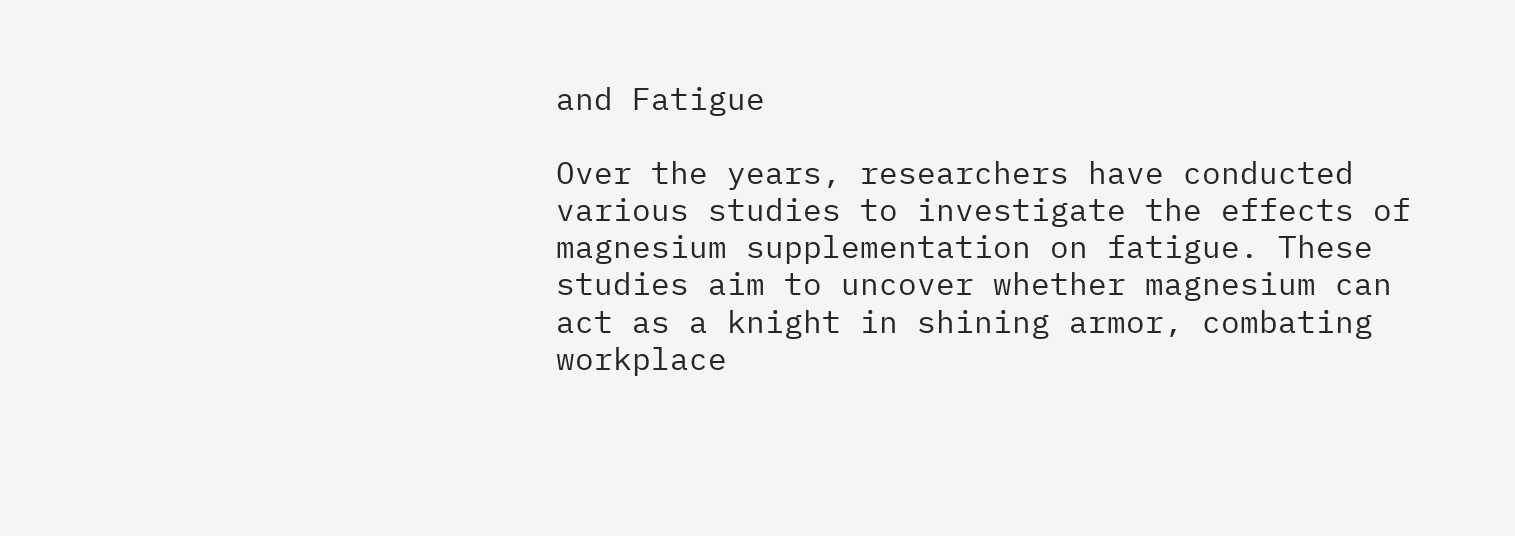and Fatigue

Over the years, researchers have conducted various studies to investigate the effects of magnesium supplementation on fatigue. These studies aim to uncover whether magnesium can act as a knight in shining armor, combating workplace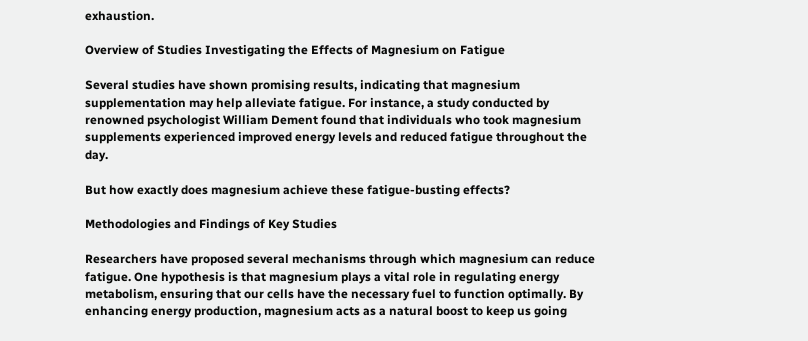exhaustion.

Overview of Studies Investigating the Effects of Magnesium on Fatigue

Several studies have shown promising results, indicating that magnesium supplementation may help alleviate fatigue. For instance, a study conducted by renowned psychologist William Dement found that individuals who took magnesium supplements experienced improved energy levels and reduced fatigue throughout the day.

But how exactly does magnesium achieve these fatigue-busting effects?

Methodologies and Findings of Key Studies

Researchers have proposed several mechanisms through which magnesium can reduce fatigue. One hypothesis is that magnesium plays a vital role in regulating energy metabolism, ensuring that our cells have the necessary fuel to function optimally. By enhancing energy production, magnesium acts as a natural boost to keep us going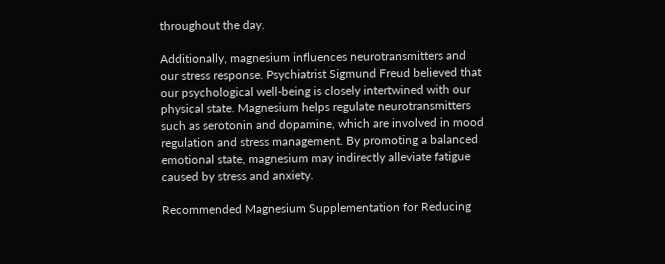throughout the day.

Additionally, magnesium influences neurotransmitters and our stress response. Psychiatrist Sigmund Freud believed that our psychological well-being is closely intertwined with our physical state. Magnesium helps regulate neurotransmitters such as serotonin and dopamine, which are involved in mood regulation and stress management. By promoting a balanced emotional state, magnesium may indirectly alleviate fatigue caused by stress and anxiety.

Recommended Magnesium Supplementation for Reducing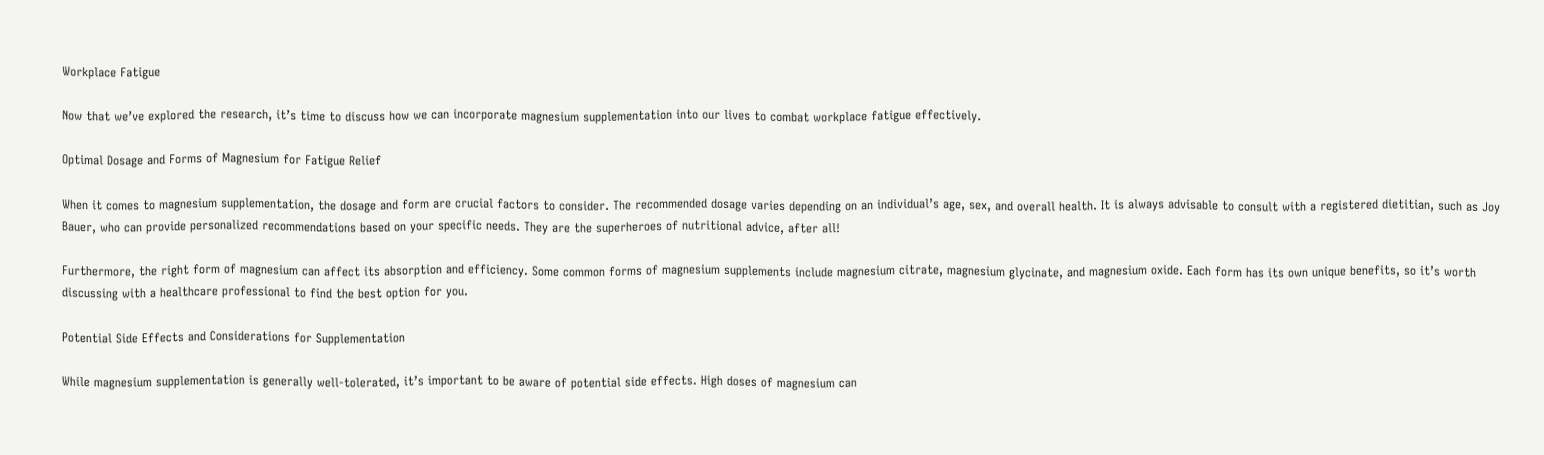Workplace Fatigue

Now that we’ve explored the research, it’s time to discuss how we can incorporate magnesium supplementation into our lives to combat workplace fatigue effectively.

Optimal Dosage and Forms of Magnesium for Fatigue Relief

When it comes to magnesium supplementation, the dosage and form are crucial factors to consider. The recommended dosage varies depending on an individual’s age, sex, and overall health. It is always advisable to consult with a registered dietitian, such as Joy Bauer, who can provide personalized recommendations based on your specific needs. They are the superheroes of nutritional advice, after all!

Furthermore, the right form of magnesium can affect its absorption and efficiency. Some common forms of magnesium supplements include magnesium citrate, magnesium glycinate, and magnesium oxide. Each form has its own unique benefits, so it’s worth discussing with a healthcare professional to find the best option for you.

Potential Side Effects and Considerations for Supplementation

While magnesium supplementation is generally well-tolerated, it’s important to be aware of potential side effects. High doses of magnesium can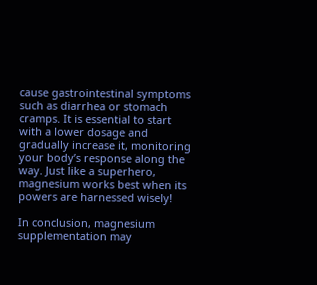cause gastrointestinal symptoms such as diarrhea or stomach cramps. It is essential to start with a lower dosage and gradually increase it, monitoring your body’s response along the way. Just like a superhero, magnesium works best when its powers are harnessed wisely!

In conclusion, magnesium supplementation may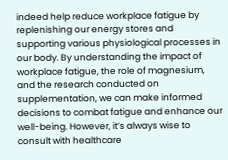indeed help reduce workplace fatigue by replenishing our energy stores and supporting various physiological processes in our body. By understanding the impact of workplace fatigue, the role of magnesium, and the research conducted on supplementation, we can make informed decisions to combat fatigue and enhance our well-being. However, it’s always wise to consult with healthcare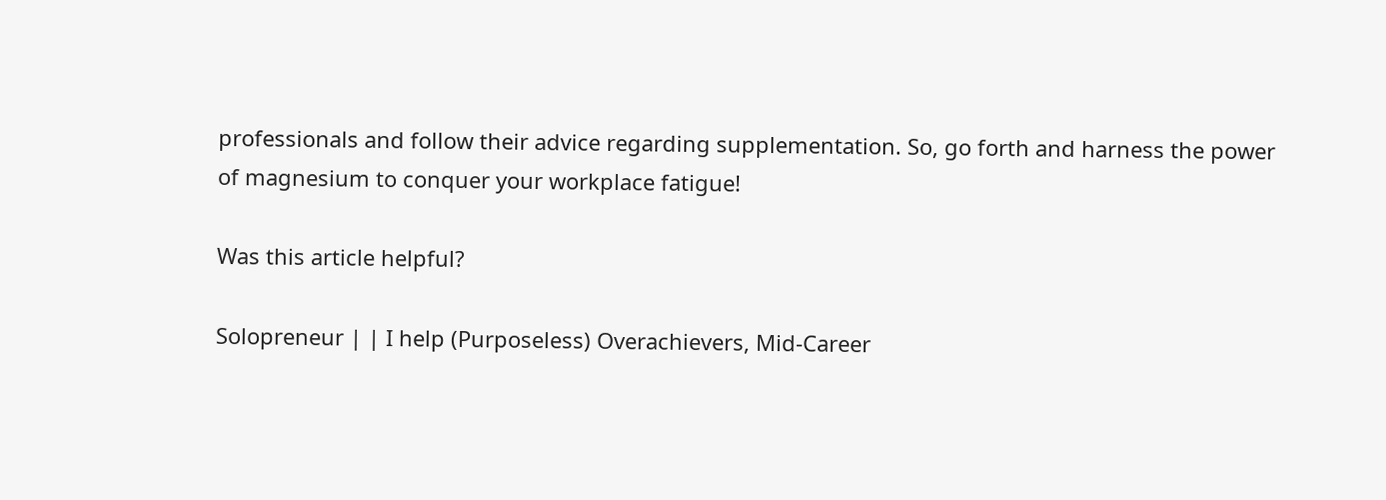professionals and follow their advice regarding supplementation. So, go forth and harness the power of magnesium to conquer your workplace fatigue!

Was this article helpful?

Solopreneur | | I help (Purposeless) Overachievers, Mid-Career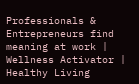Professionals & Entrepreneurs find meaning at work | Wellness Activator | Healthy Living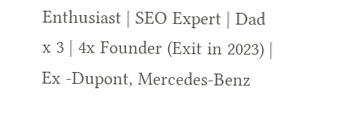Enthusiast | SEO Expert | Dad x 3 | 4x Founder (Exit in 2023) | Ex -Dupont, Mercedes-Benz